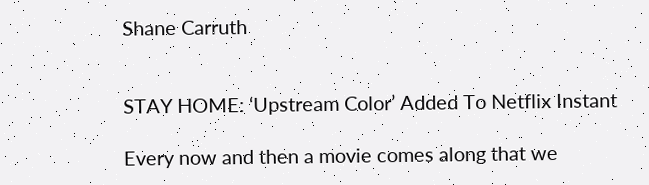Shane Carruth


STAY HOME: ‘Upstream Color’ Added To Netflix Instant

Every now and then a movie comes along that we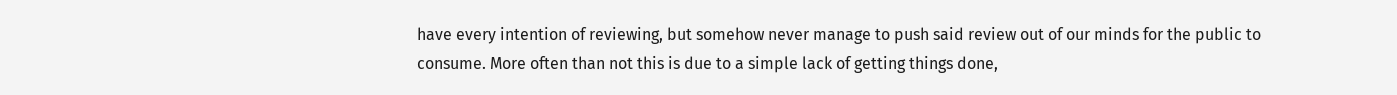have every intention of reviewing, but somehow never manage to push said review out of our minds for the public to consume. More often than not this is due to a simple lack of getting things done,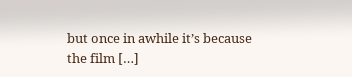but once in awhile it’s because the film […]